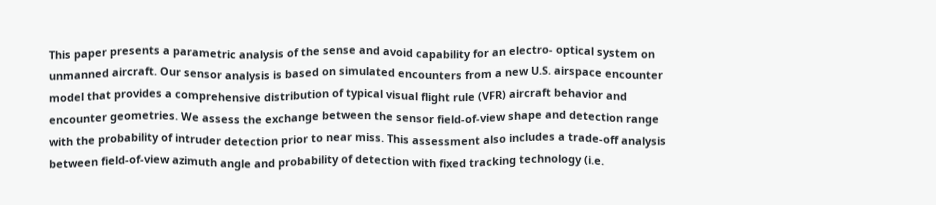This paper presents a parametric analysis of the sense and avoid capability for an electro- optical system on unmanned aircraft. Our sensor analysis is based on simulated encounters from a new U.S. airspace encounter model that provides a comprehensive distribution of typical visual flight rule (VFR) aircraft behavior and encounter geometries. We assess the exchange between the sensor field-of-view shape and detection range with the probability of intruder detection prior to near miss. This assessment also includes a trade-off analysis between field-of-view azimuth angle and probability of detection with fixed tracking technology (i.e.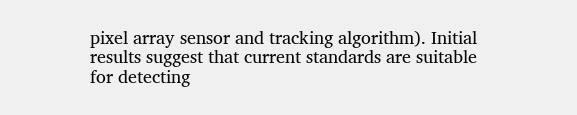pixel array sensor and tracking algorithm). Initial results suggest that current standards are suitable for detecting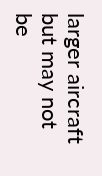larger aircraft but may not be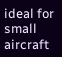ideal for small aircraft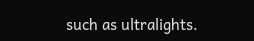such as ultralights.